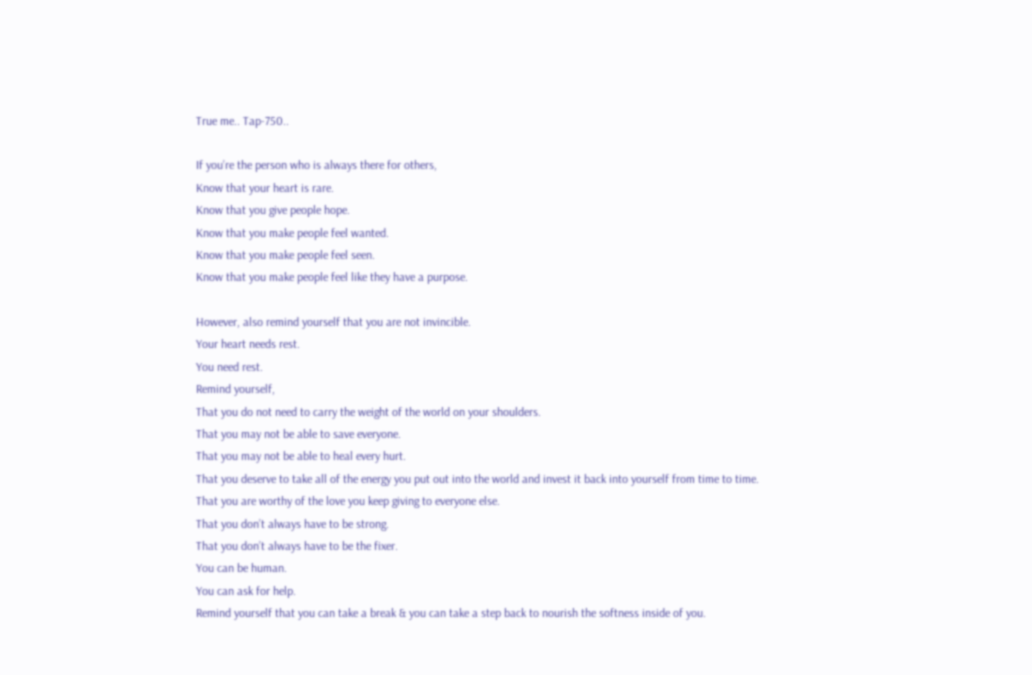True me.. Tap-750..

If you’re the person who is always there for others,
Know that your heart is rare.
Know that you give people hope.
Know that you make people feel wanted.
Know that you make people feel seen.
Know that you make people feel like they have a purpose.

However, also remind yourself that you are not invincible.
Your heart needs rest.
You need rest.
Remind yourself,
That you do not need to carry the weight of the world on your shoulders.
That you may not be able to save everyone.
That you may not be able to heal every hurt.
That you deserve to take all of the energy you put out into the world and invest it back into yourself from time to time.
That you are worthy of the love you keep giving to everyone else.
That you don’t always have to be strong.
That you don’t always have to be the fixer.
You can be human.
You can ask for help.
Remind yourself that you can take a break & you can take a step back to nourish the softness inside of you.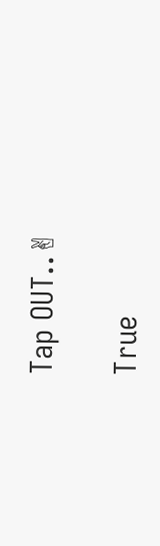Tap OUT..✌

True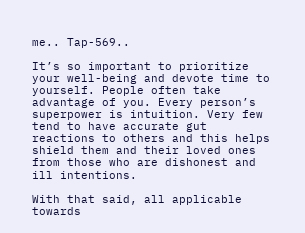me.. Tap-569..

It’s so important to prioritize your well-being and devote time to yourself. People often take advantage of you. Every person’s superpower is intuition. Very few tend to have accurate gut reactions to others and this helps shield them and their loved ones from those who are dishonest and ill intentions.

With that said, all applicable towards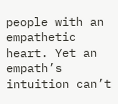people with an empathetic heart. Yet an empath’s intuition can’t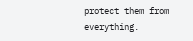protect them from everything.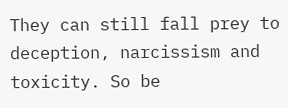They can still fall prey to deception, narcissism and toxicity. So be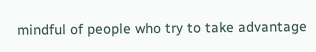mindful of people who try to take advantage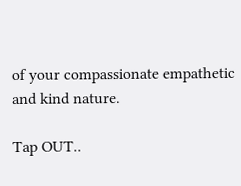of your compassionate empathetic and kind nature.

Tap OUT..